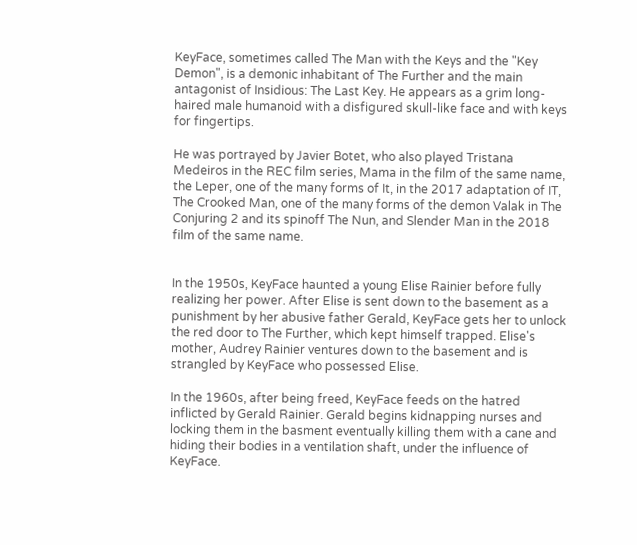KeyFace, sometimes called The Man with the Keys and the "Key Demon", is a demonic inhabitant of The Further and the main antagonist of Insidious: The Last Key. He appears as a grim long-haired male humanoid with a disfigured skull-like face and with keys for fingertips.

He was portrayed by Javier Botet, who also played Tristana Medeiros in the REC film series, Mama in the film of the same name, the Leper, one of the many forms of It, in the 2017 adaptation of IT, The Crooked Man, one of the many forms of the demon Valak in The Conjuring 2 and its spinoff The Nun, and Slender Man in the 2018 film of the same name.


In the 1950s, KeyFace haunted a young Elise Rainier before fully realizing her power. After Elise is sent down to the basement as a punishment by her abusive father Gerald, KeyFace gets her to unlock the red door to The Further, which kept himself trapped. Elise's mother, Audrey Rainier ventures down to the basement and is strangled by KeyFace who possessed Elise.

In the 1960s, after being freed, KeyFace feeds on the hatred inflicted by Gerald Rainier. Gerald begins kidnapping nurses and locking them in the basment eventually killing them with a cane and hiding their bodies in a ventilation shaft, under the influence of KeyFace.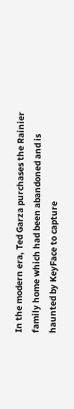In the modern era, Ted Garza purchases the Rainier family home which had been abandoned and is haunted by KeyFace to capture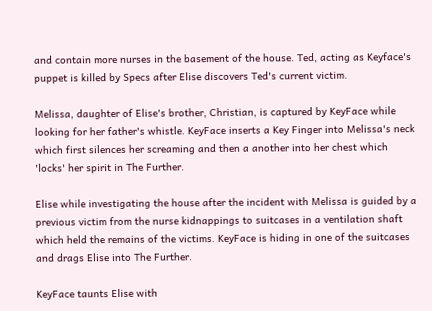and contain more nurses in the basement of the house. Ted, acting as Keyface's puppet is killed by Specs after Elise discovers Ted's current victim.

Melissa, daughter of Elise's brother, Christian, is captured by KeyFace while looking for her father's whistle. KeyFace inserts a Key Finger into Melissa's neck which first silences her screaming and then a another into her chest which 'locks' her spirit in The Further.

Elise while investigating the house after the incident with Melissa is guided by a previous victim from the nurse kidnappings to suitcases in a ventilation shaft which held the remains of the victims. KeyFace is hiding in one of the suitcases and drags Elise into The Further.

KeyFace taunts Elise with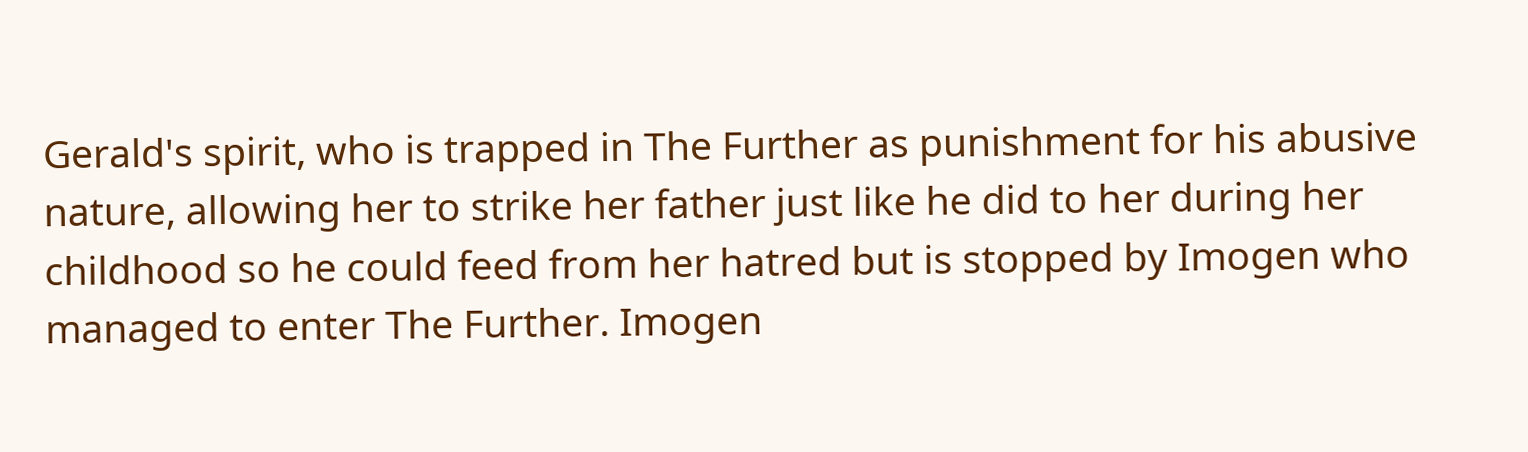Gerald's spirit, who is trapped in The Further as punishment for his abusive nature, allowing her to strike her father just like he did to her during her childhood so he could feed from her hatred but is stopped by Imogen who managed to enter The Further. Imogen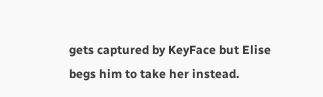gets captured by KeyFace but Elise begs him to take her instead.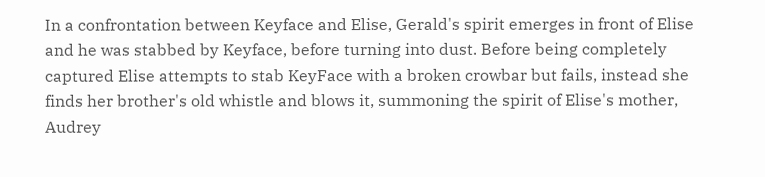In a confrontation between Keyface and Elise, Gerald's spirit emerges in front of Elise and he was stabbed by Keyface, before turning into dust. Before being completely captured Elise attempts to stab KeyFace with a broken crowbar but fails, instead she finds her brother's old whistle and blows it, summoning the spirit of Elise's mother, Audrey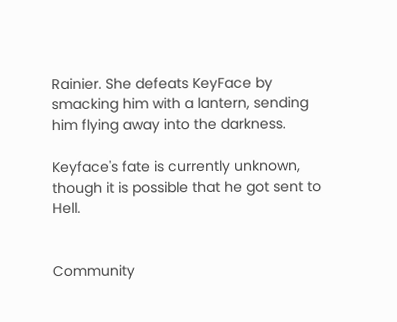Rainier. She defeats KeyFace by smacking him with a lantern, sending him flying away into the darkness.

Keyface's fate is currently unknown, though it is possible that he got sent to Hell.


Community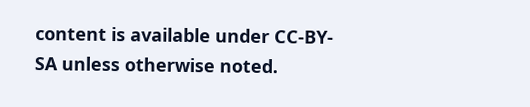content is available under CC-BY-SA unless otherwise noted.